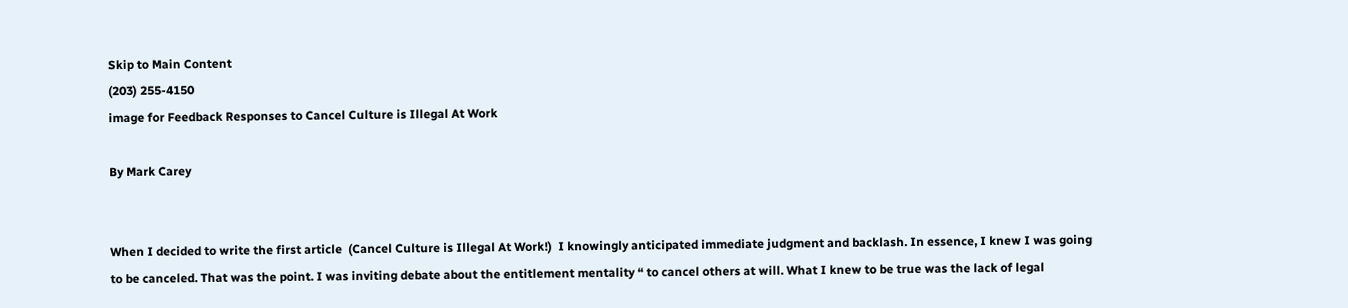Skip to Main Content
(203) 255-4150
image for Feedback Responses to Cancel Culture is Illegal At Work

By Mark Carey


When I decided to write the first article  (Cancel Culture is Illegal At Work!)  I knowingly anticipated immediate judgment and backlash. In essence, I knew I was going to be canceled. That was the point. I was inviting debate about the entitlement mentality “ to cancel others at will. What I knew to be true was the lack of legal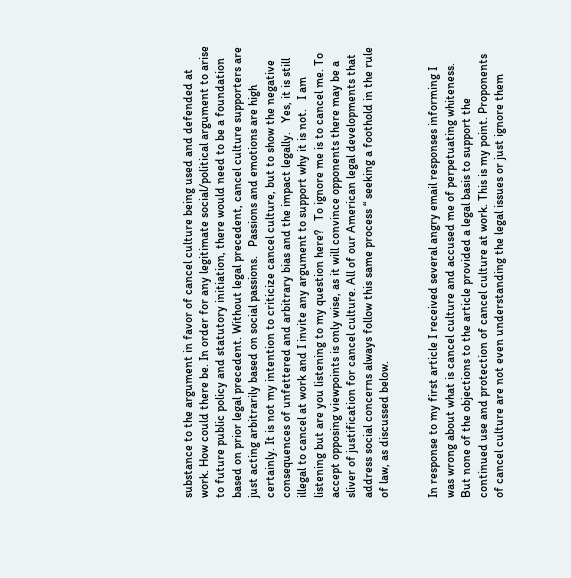substance to the argument in favor of cancel culture being used and defended at work. How could there be. In order for any legitimate social/political argument to arise to future public policy and statutory initiation, there would need to be a foundation based on prior legal precedent. Without legal precedent, cancel culture supporters are just acting arbitrarily based on social passions.   Passions and emotions are high certainly. It is not my intention to criticize cancel culture, but to show the negative consequences of unfettered and arbitrary bias and the impact legally.   Yes, it is still illegal to cancel at work and I invite any argument to support why it is not.   I am listening but are you listening to my question here?   To ignore me is to cancel me. To accept opposing viewpoints is only wise, as it will convince opponents there may be a sliver of justification for cancel culture. All of our American legal developments that address social concerns always follow this same process “ seeking a foothold in the rule of law, as discussed below.


In response to my first article I received several angry email responses informing I was wrong about what is cancel culture and accused me of perpetuating whiteness. But none of the objections to the article provided a legal basis to support the continued use and protection of cancel culture at work. This is my point. Proponents of cancel culture are not even understanding the legal issues or just ignore them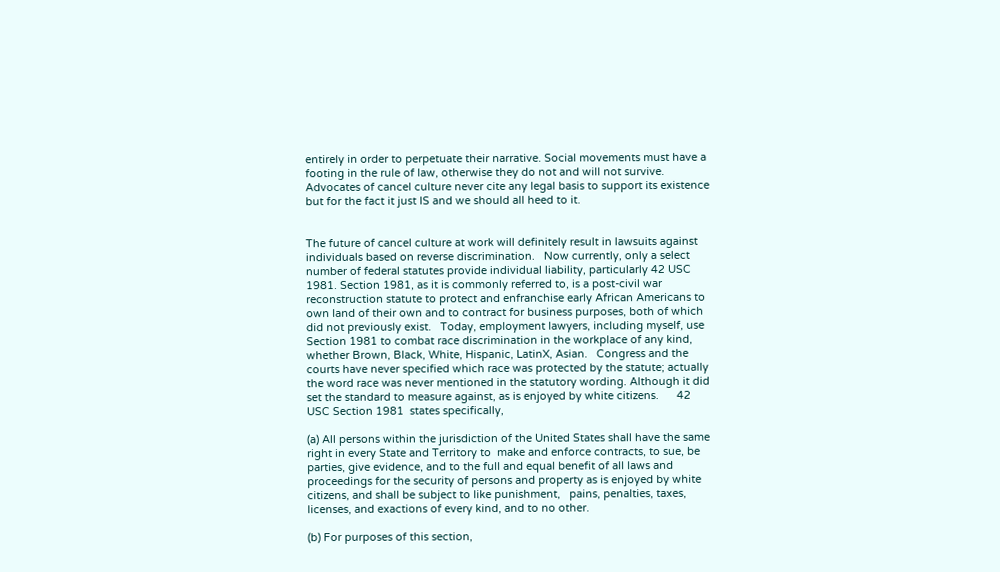entirely in order to perpetuate their narrative. Social movements must have a footing in the rule of law, otherwise they do not and will not survive. Advocates of cancel culture never cite any legal basis to support its existence but for the fact it just IS and we should all heed to it.


The future of cancel culture at work will definitely result in lawsuits against individuals based on reverse discrimination.   Now currently, only a select number of federal statutes provide individual liability, particularly 42 USC 1981. Section 1981, as it is commonly referred to, is a post-civil war reconstruction statute to protect and enfranchise early African Americans to own land of their own and to contract for business purposes, both of which did not previously exist.   Today, employment lawyers, including myself, use Section 1981 to combat race discrimination in the workplace of any kind, whether Brown, Black, White, Hispanic, LatinX, Asian.   Congress and the courts have never specified which race was protected by the statute; actually the word race was never mentioned in the statutory wording. Although it did set the standard to measure against, as is enjoyed by white citizens.      42 USC Section 1981  states specifically,

(a) All persons within the jurisdiction of the United States shall have the same right in every State and Territory to  make and enforce contracts, to sue, be parties, give evidence, and to the full and equal benefit of all laws and proceedings for the security of persons and property as is enjoyed by white citizens, and shall be subject to like punishment,   pains, penalties, taxes, licenses, and exactions of every kind, and to no other.

(b) For purposes of this section,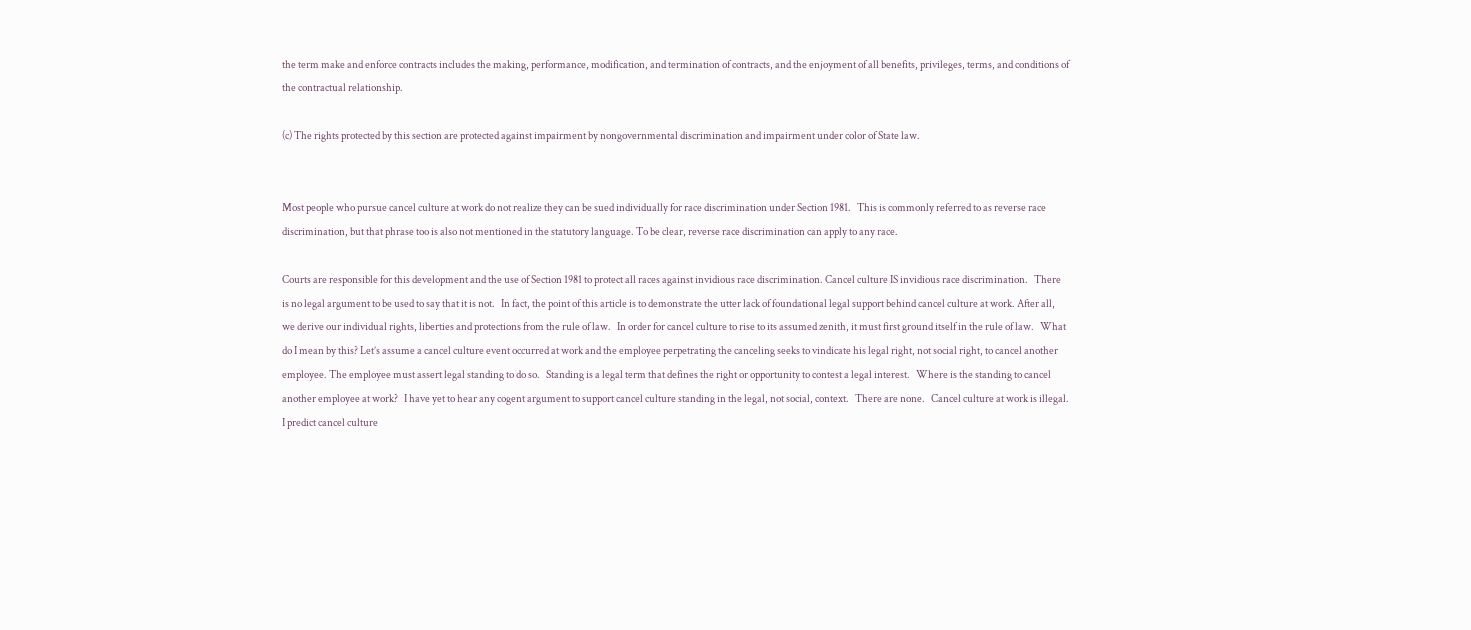the term make and enforce contracts includes the making, performance, modification, and termination of contracts, and the enjoyment of all benefits, privileges, terms, and conditions of the contractual relationship.

(c) The rights protected by this section are protected against impairment by nongovernmental discrimination and impairment under color of State law.


Most people who pursue cancel culture at work do not realize they can be sued individually for race discrimination under Section 1981.   This is commonly referred to as reverse race discrimination, but that phrase too is also not mentioned in the statutory language. To be clear, reverse race discrimination can apply to any race.

Courts are responsible for this development and the use of Section 1981 to protect all races against invidious race discrimination. Cancel culture IS invidious race discrimination.   There is no legal argument to be used to say that it is not.   In fact, the point of this article is to demonstrate the utter lack of foundational legal support behind cancel culture at work. After all, we derive our individual rights, liberties and protections from the rule of law.   In order for cancel culture to rise to its assumed zenith, it must first ground itself in the rule of law.   What do I mean by this? Let’s assume a cancel culture event occurred at work and the employee perpetrating the canceling seeks to vindicate his legal right, not social right, to cancel another employee. The employee must assert legal standing to do so.   Standing is a legal term that defines the right or opportunity to contest a legal interest.   Where is the standing to cancel another employee at work?   I have yet to hear any cogent argument to support cancel culture standing in the legal, not social, context.   There are none.   Cancel culture at work is illegal.   I predict cancel culture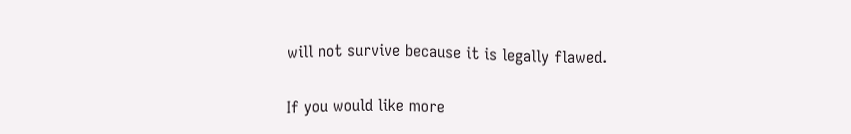will not survive because it is legally flawed.

If you would like more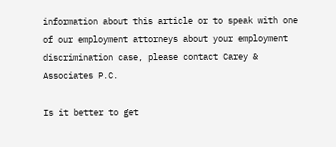information about this article or to speak with one of our employment attorneys about your employment discrimination case, please contact Carey & Associates P.C.

Is it better to get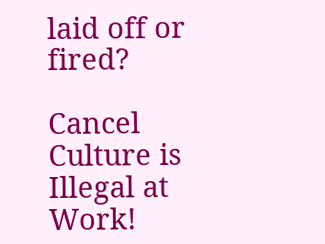laid off or fired?

Cancel Culture is Illegal at Work!